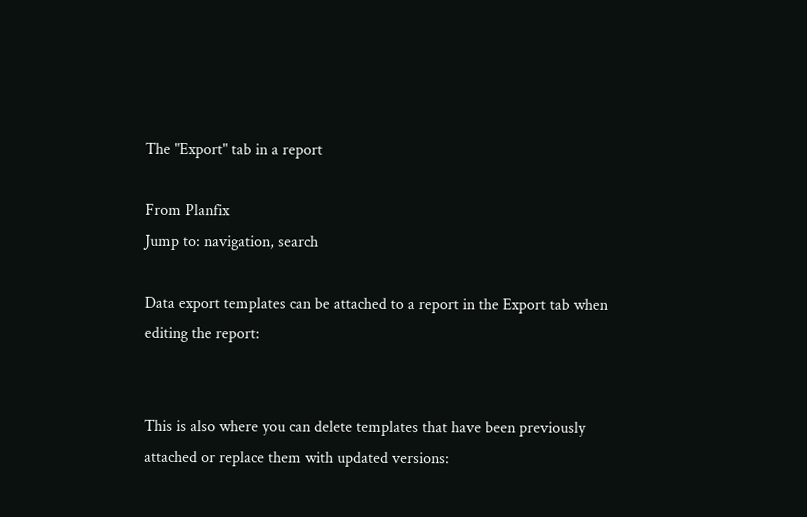The "Export" tab in a report

From Planfix
Jump to: navigation, search

Data export templates can be attached to a report in the Export tab when editing the report:


This is also where you can delete templates that have been previously attached or replace them with updated versions: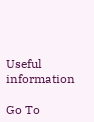Useful information

Go To